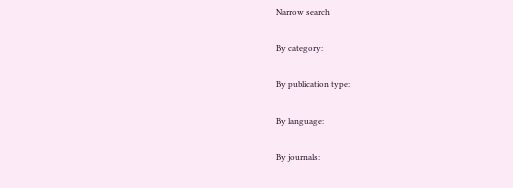Narrow search

By category:

By publication type:

By language:

By journals: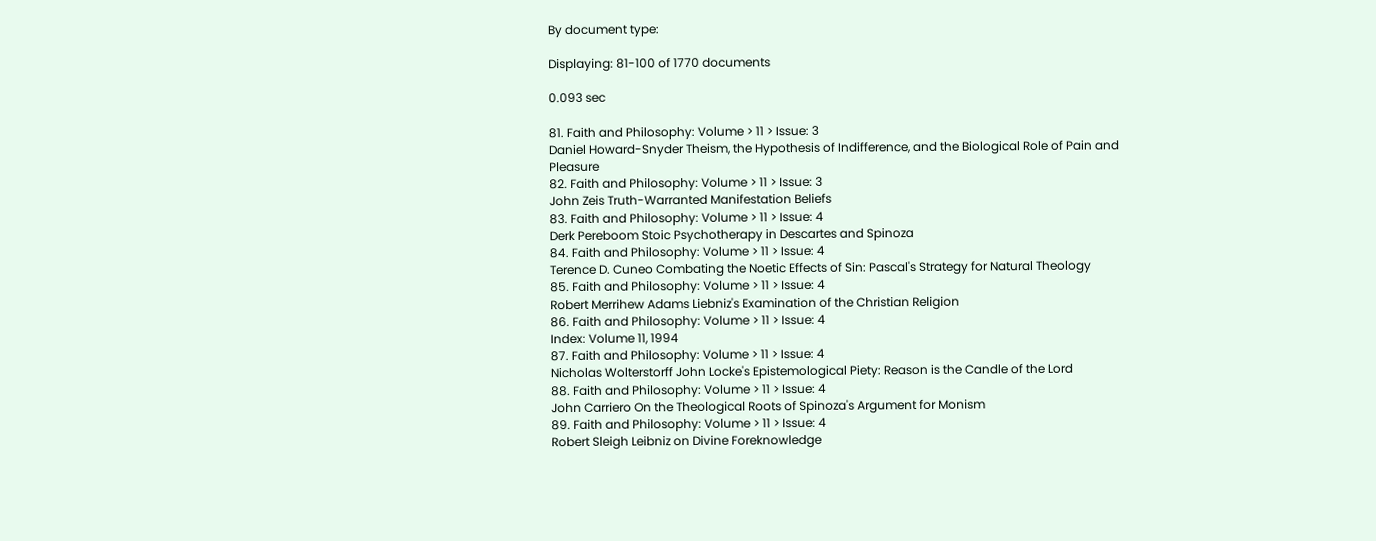By document type:

Displaying: 81-100 of 1770 documents

0.093 sec

81. Faith and Philosophy: Volume > 11 > Issue: 3
Daniel Howard-Snyder Theism, the Hypothesis of Indifference, and the Biological Role of Pain and Pleasure
82. Faith and Philosophy: Volume > 11 > Issue: 3
John Zeis Truth-Warranted Manifestation Beliefs
83. Faith and Philosophy: Volume > 11 > Issue: 4
Derk Pereboom Stoic Psychotherapy in Descartes and Spinoza
84. Faith and Philosophy: Volume > 11 > Issue: 4
Terence D. Cuneo Combating the Noetic Effects of Sin: Pascal's Strategy for Natural Theology
85. Faith and Philosophy: Volume > 11 > Issue: 4
Robert Merrihew Adams Liebniz's Examination of the Christian Religion
86. Faith and Philosophy: Volume > 11 > Issue: 4
Index: Volume 11, 1994
87. Faith and Philosophy: Volume > 11 > Issue: 4
Nicholas Wolterstorff John Locke's Epistemological Piety: Reason is the Candle of the Lord
88. Faith and Philosophy: Volume > 11 > Issue: 4
John Carriero On the Theological Roots of Spinoza's Argument for Monism
89. Faith and Philosophy: Volume > 11 > Issue: 4
Robert Sleigh Leibniz on Divine Foreknowledge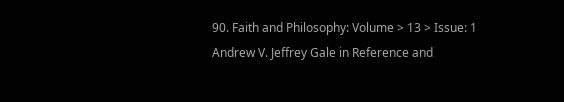90. Faith and Philosophy: Volume > 13 > Issue: 1
Andrew V. Jeffrey Gale in Reference and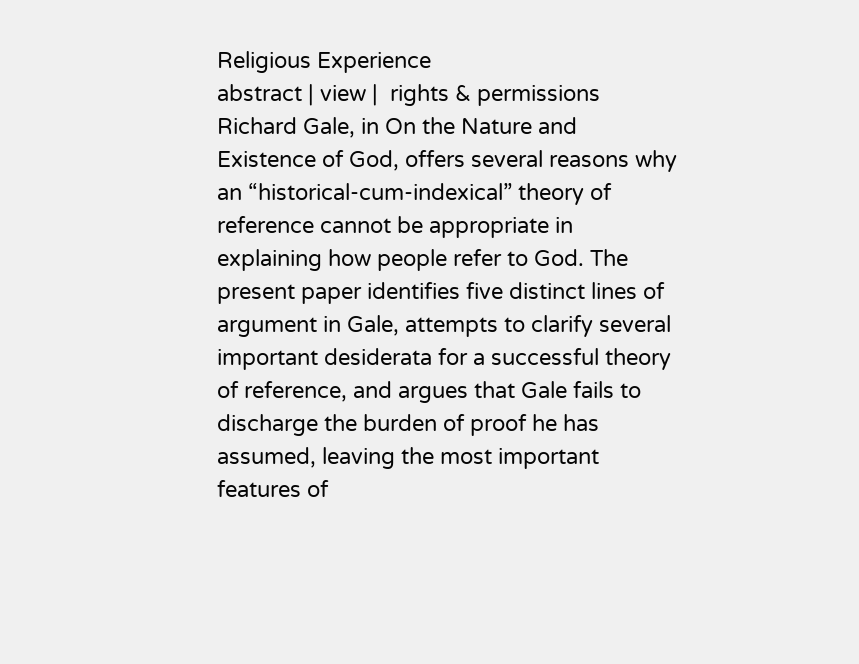Religious Experience
abstract | view |  rights & permissions
Richard Gale, in On the Nature and Existence of God, offers several reasons why an “historical-cum-indexical” theory of reference cannot be appropriate in explaining how people refer to God. The present paper identifies five distinct lines of argument in Gale, attempts to clarify several important desiderata for a successful theory of reference, and argues that Gale fails to discharge the burden of proof he has assumed, leaving the most important features of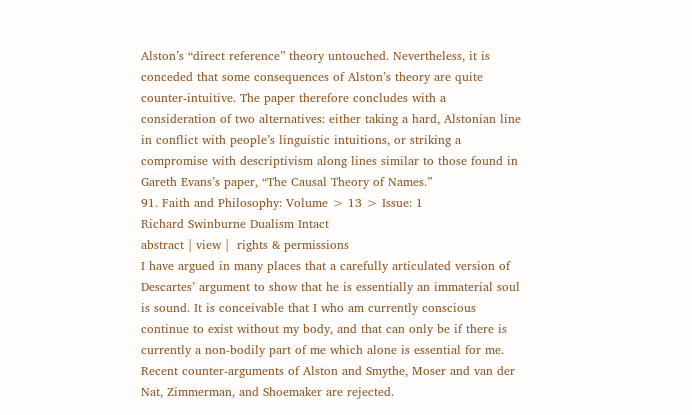Alston’s “direct reference” theory untouched. Nevertheless, it is conceded that some consequences of Alston’s theory are quite counter-intuitive. The paper therefore concludes with a consideration of two alternatives: either taking a hard, Alstonian line in conflict with people’s linguistic intuitions, or striking a compromise with descriptivism along lines similar to those found in Gareth Evans’s paper, “The Causal Theory of Names.”
91. Faith and Philosophy: Volume > 13 > Issue: 1
Richard Swinburne Dualism Intact
abstract | view |  rights & permissions
I have argued in many places that a carefully articulated version of Descartes’ argument to show that he is essentially an immaterial soul is sound. It is conceivable that I who am currently conscious continue to exist without my body, and that can only be if there is currently a non-bodily part of me which alone is essential for me. Recent counter-arguments of Alston and Smythe, Moser and van der Nat, Zimmerman, and Shoemaker are rejected.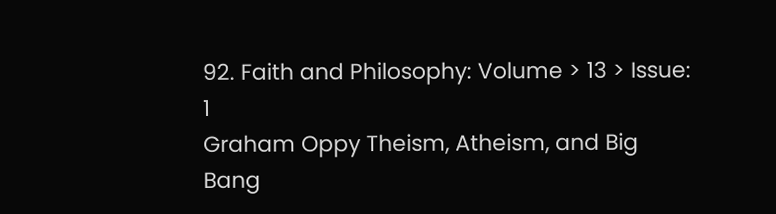92. Faith and Philosophy: Volume > 13 > Issue: 1
Graham Oppy Theism, Atheism, and Big Bang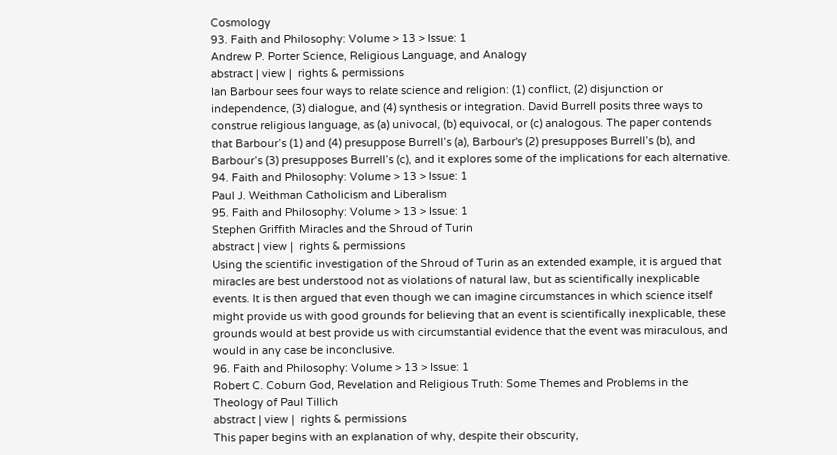Cosmology
93. Faith and Philosophy: Volume > 13 > Issue: 1
Andrew P. Porter Science, Religious Language, and Analogy
abstract | view |  rights & permissions
Ian Barbour sees four ways to relate science and religion: (1) conflict, (2) disjunction or independence, (3) dialogue, and (4) synthesis or integration. David Burrell posits three ways to construe religious language, as (a) univocal, (b) equivocal, or (c) analogous. The paper contends that Barbour’s (1) and (4) presuppose Burrell’s (a), Barbour's (2) presupposes Burrell’s (b), and Barbour’s (3) presupposes Burrell’s (c), and it explores some of the implications for each alternative.
94. Faith and Philosophy: Volume > 13 > Issue: 1
Paul J. Weithman Catholicism and Liberalism
95. Faith and Philosophy: Volume > 13 > Issue: 1
Stephen Griffith Miracles and the Shroud of Turin
abstract | view |  rights & permissions
Using the scientific investigation of the Shroud of Turin as an extended example, it is argued that miracles are best understood not as violations of natural law, but as scientifically inexplicable events. It is then argued that even though we can imagine circumstances in which science itself might provide us with good grounds for believing that an event is scientifically inexplicable, these grounds would at best provide us with circumstantial evidence that the event was miraculous, and would in any case be inconclusive.
96. Faith and Philosophy: Volume > 13 > Issue: 1
Robert C. Coburn God, Revelation and Religious Truth: Some Themes and Problems in the Theology of Paul Tillich
abstract | view |  rights & permissions
This paper begins with an explanation of why, despite their obscurity,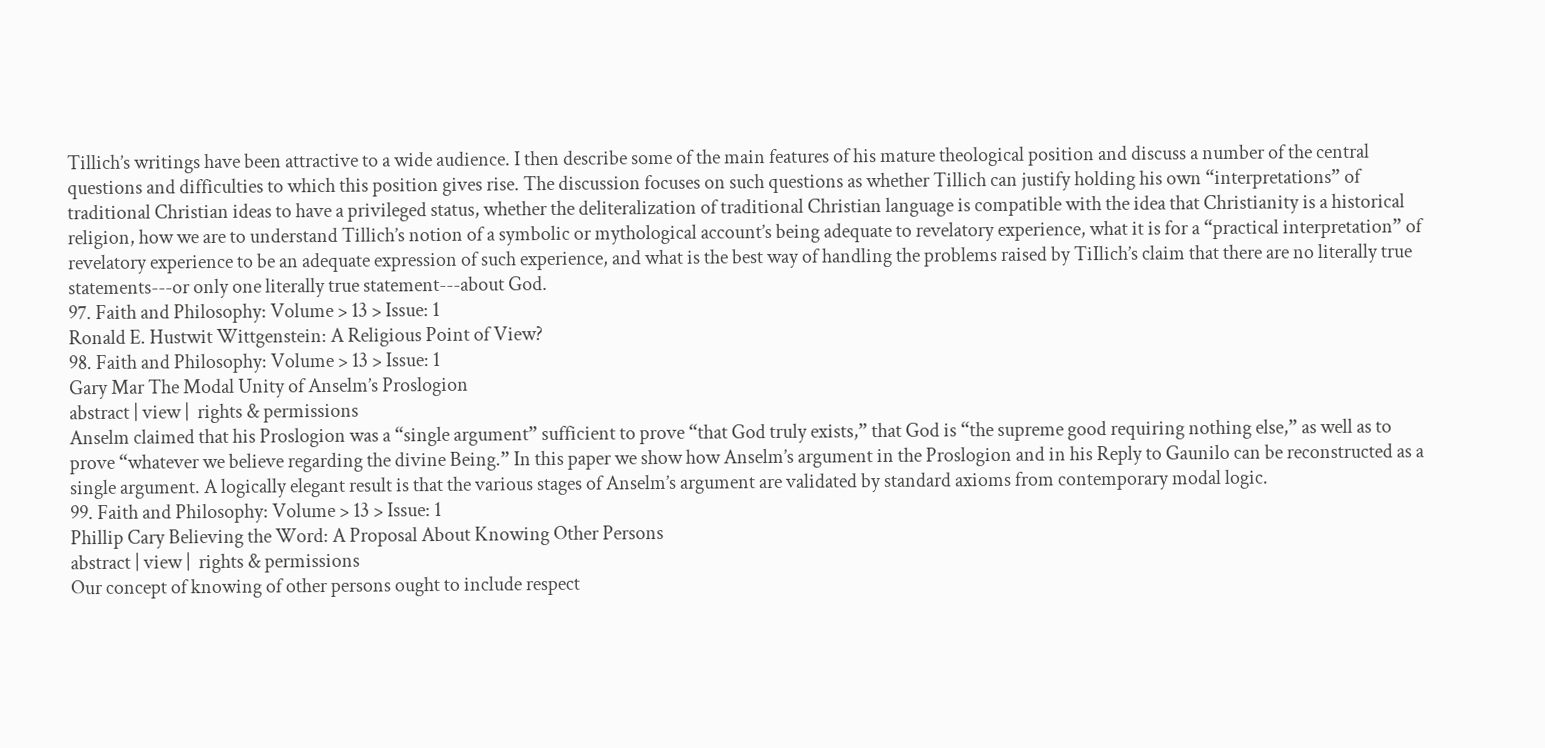Tillich’s writings have been attractive to a wide audience. I then describe some of the main features of his mature theological position and discuss a number of the central questions and difficulties to which this position gives rise. The discussion focuses on such questions as whether Tillich can justify holding his own “interpretations” of traditional Christian ideas to have a privileged status, whether the deliteralization of traditional Christian language is compatible with the idea that Christianity is a historical religion, how we are to understand Tillich’s notion of a symbolic or mythological account’s being adequate to revelatory experience, what it is for a “practical interpretation” of revelatory experience to be an adequate expression of such experience, and what is the best way of handling the problems raised by TiIlich’s claim that there are no literally true statements---or only one literally true statement---about God.
97. Faith and Philosophy: Volume > 13 > Issue: 1
Ronald E. Hustwit Wittgenstein: A Religious Point of View?
98. Faith and Philosophy: Volume > 13 > Issue: 1
Gary Mar The Modal Unity of Anselm’s Proslogion
abstract | view |  rights & permissions
Anselm claimed that his Proslogion was a “single argument” sufficient to prove “that God truly exists,” that God is “the supreme good requiring nothing else,” as well as to prove “whatever we believe regarding the divine Being.” In this paper we show how Anselm’s argument in the Proslogion and in his Reply to Gaunilo can be reconstructed as a single argument. A logically elegant result is that the various stages of Anselm’s argument are validated by standard axioms from contemporary modal logic.
99. Faith and Philosophy: Volume > 13 > Issue: 1
Phillip Cary Believing the Word: A Proposal About Knowing Other Persons
abstract | view |  rights & permissions
Our concept of knowing of other persons ought to include respect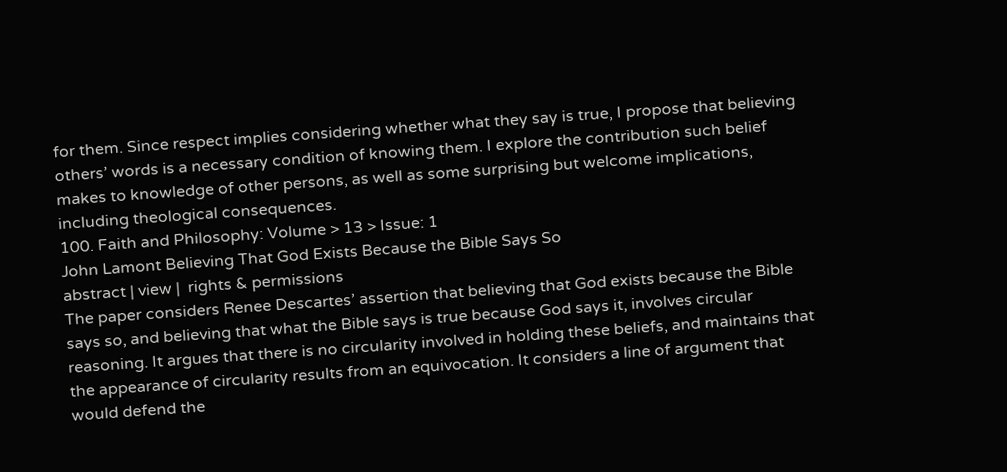for them. Since respect implies considering whether what they say is true, I propose that believing others’ words is a necessary condition of knowing them. I explore the contribution such belief makes to knowledge of other persons, as well as some surprising but welcome implications, including theological consequences.
100. Faith and Philosophy: Volume > 13 > Issue: 1
John Lamont Believing That God Exists Because the Bible Says So
abstract | view |  rights & permissions
The paper considers Renee Descartes’ assertion that believing that God exists because the Bible says so, and believing that what the Bible says is true because God says it, involves circular reasoning. It argues that there is no circularity involved in holding these beliefs, and maintains that the appearance of circularity results from an equivocation. It considers a line of argument that would defend the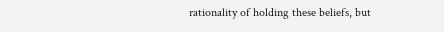rationality of holding these beliefs, but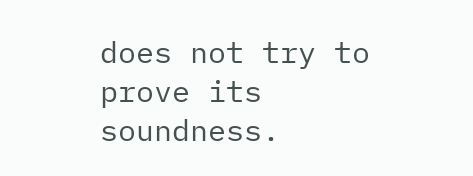does not try to prove its soundness.